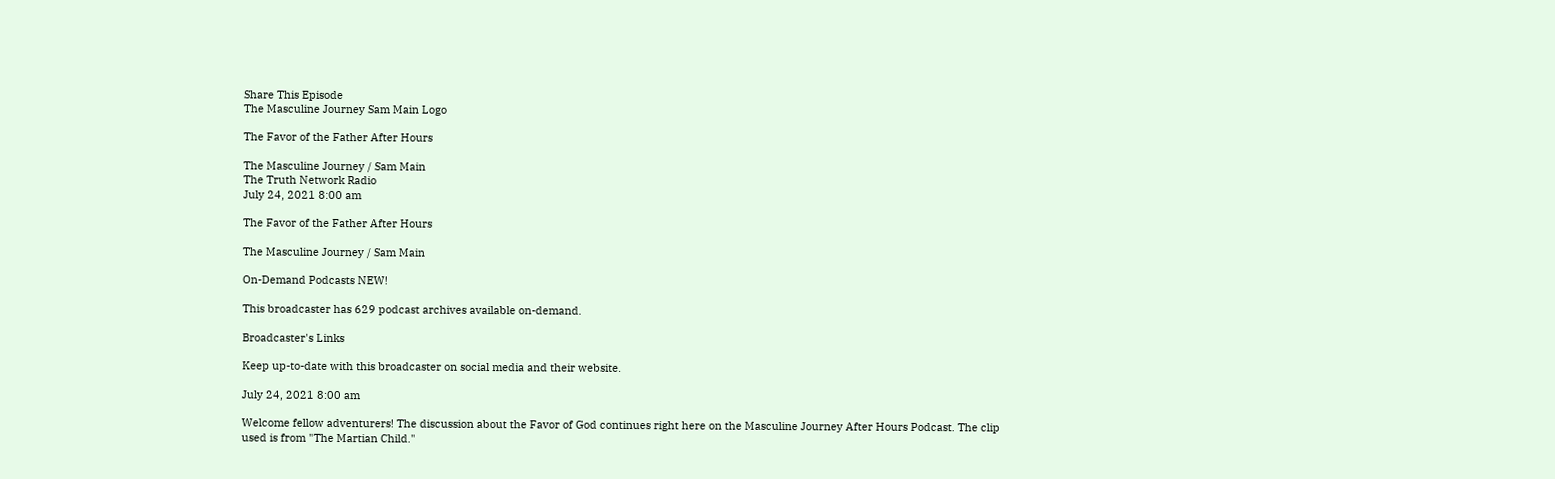Share This Episode
The Masculine Journey Sam Main Logo

The Favor of the Father After Hours

The Masculine Journey / Sam Main
The Truth Network Radio
July 24, 2021 8:00 am

The Favor of the Father After Hours

The Masculine Journey / Sam Main

On-Demand Podcasts NEW!

This broadcaster has 629 podcast archives available on-demand.

Broadcaster's Links

Keep up-to-date with this broadcaster on social media and their website.

July 24, 2021 8:00 am

Welcome fellow adventurers! The discussion about the Favor of God continues right here on the Masculine Journey After Hours Podcast. The clip used is from "The Martian Child."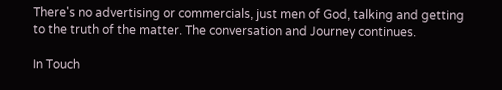There's no advertising or commercials, just men of God, talking and getting to the truth of the matter. The conversation and Journey continues.

In Touch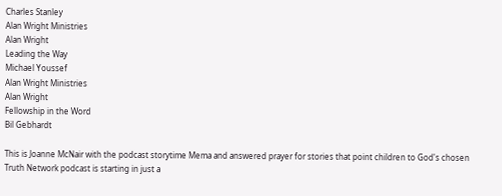Charles Stanley
Alan Wright Ministries
Alan Wright
Leading the Way
Michael Youssef
Alan Wright Ministries
Alan Wright
Fellowship in the Word
Bil Gebhardt

This is Joanne McNair with the podcast storytime Mema and answered prayer for stories that point children to God's chosen Truth Network podcast is starting in just a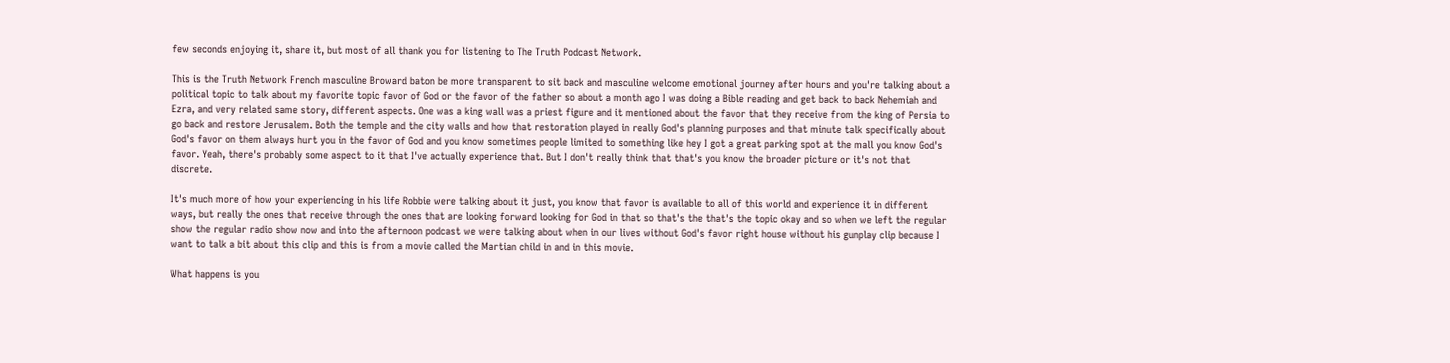few seconds enjoying it, share it, but most of all thank you for listening to The Truth Podcast Network.

This is the Truth Network French masculine Broward baton be more transparent to sit back and masculine welcome emotional journey after hours and you're talking about a political topic to talk about my favorite topic favor of God or the favor of the father so about a month ago I was doing a Bible reading and get back to back Nehemiah and Ezra, and very related same story, different aspects. One was a king wall was a priest figure and it mentioned about the favor that they receive from the king of Persia to go back and restore Jerusalem. Both the temple and the city walls and how that restoration played in really God's planning purposes and that minute talk specifically about God's favor on them always hurt you in the favor of God and you know sometimes people limited to something like hey I got a great parking spot at the mall you know God's favor. Yeah, there's probably some aspect to it that I've actually experience that. But I don't really think that that's you know the broader picture or it's not that discrete.

It's much more of how your experiencing in his life Robbie were talking about it just, you know that favor is available to all of this world and experience it in different ways, but really the ones that receive through the ones that are looking forward looking for God in that so that's the that's the topic okay and so when we left the regular show the regular radio show now and into the afternoon podcast we were talking about when in our lives without God's favor right house without his gunplay clip because I want to talk a bit about this clip and this is from a movie called the Martian child in and in this movie.

What happens is you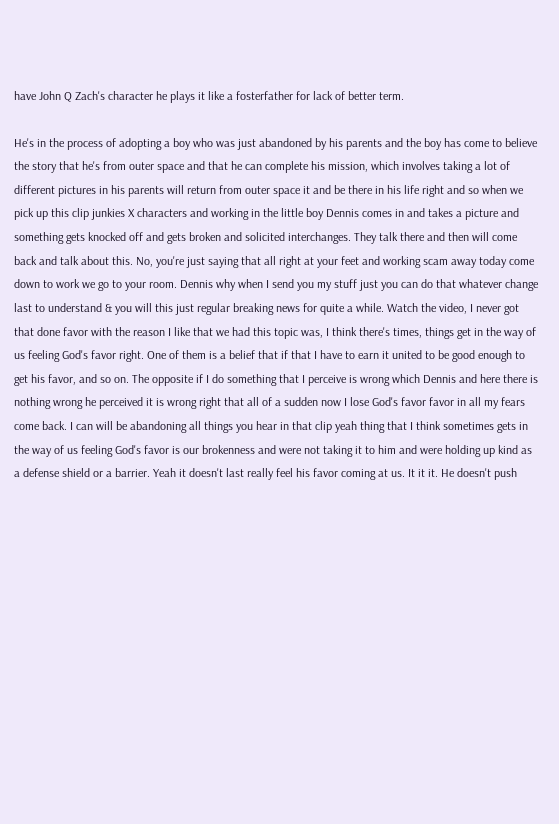have John Q Zach's character he plays it like a fosterfather for lack of better term.

He's in the process of adopting a boy who was just abandoned by his parents and the boy has come to believe the story that he's from outer space and that he can complete his mission, which involves taking a lot of different pictures in his parents will return from outer space it and be there in his life right and so when we pick up this clip junkies X characters and working in the little boy Dennis comes in and takes a picture and something gets knocked off and gets broken and solicited interchanges. They talk there and then will come back and talk about this. No, you're just saying that all right at your feet and working scam away today come down to work we go to your room. Dennis why when I send you my stuff just you can do that whatever change last to understand & you will this just regular breaking news for quite a while. Watch the video, I never got that done favor with the reason I like that we had this topic was, I think there's times, things get in the way of us feeling God's favor right. One of them is a belief that if that I have to earn it united to be good enough to get his favor, and so on. The opposite if I do something that I perceive is wrong which Dennis and here there is nothing wrong he perceived it is wrong right that all of a sudden now I lose God's favor favor in all my fears come back. I can will be abandoning all things you hear in that clip yeah thing that I think sometimes gets in the way of us feeling God's favor is our brokenness and were not taking it to him and were holding up kind as a defense shield or a barrier. Yeah it doesn't last really feel his favor coming at us. It it it. He doesn't push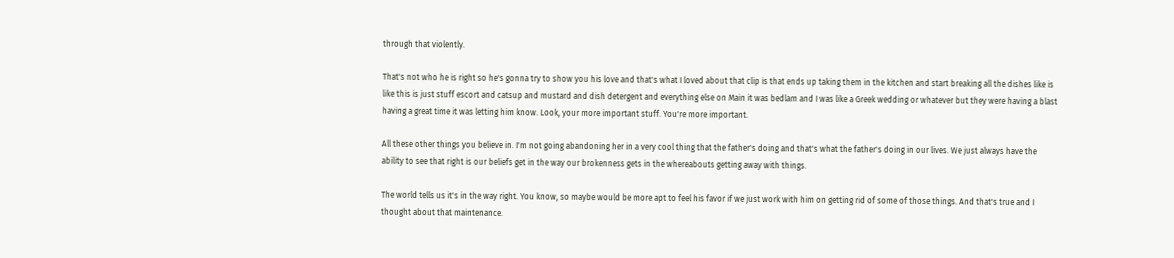through that violently.

That's not who he is right so he's gonna try to show you his love and that's what I loved about that clip is that ends up taking them in the kitchen and start breaking all the dishes like is like this is just stuff escort and catsup and mustard and dish detergent and everything else on Main it was bedlam and I was like a Greek wedding or whatever but they were having a blast having a great time it was letting him know. Look, your more important stuff. You're more important.

All these other things you believe in. I'm not going abandoning her in a very cool thing that the father's doing and that's what the father's doing in our lives. We just always have the ability to see that right is our beliefs get in the way our brokenness gets in the whereabouts getting away with things.

The world tells us it's in the way right. You know, so maybe would be more apt to feel his favor if we just work with him on getting rid of some of those things. And that's true and I thought about that maintenance.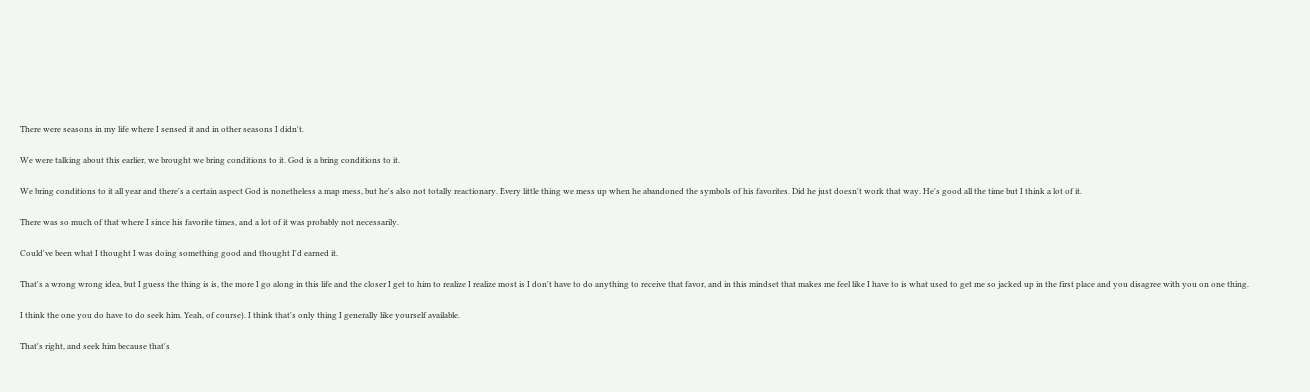There were seasons in my life where I sensed it and in other seasons I didn't.

We were talking about this earlier, we brought we bring conditions to it. God is a bring conditions to it.

We bring conditions to it all year and there's a certain aspect God is nonetheless a map mess, but he's also not totally reactionary. Every little thing we mess up when he abandoned the symbols of his favorites. Did he just doesn't work that way. He's good all the time but I think a lot of it.

There was so much of that where I since his favorite times, and a lot of it was probably not necessarily.

Could've been what I thought I was doing something good and thought I'd earned it.

That's a wrong wrong idea, but I guess the thing is is, the more I go along in this life and the closer I get to him to realize I realize most is I don't have to do anything to receive that favor, and in this mindset that makes me feel like I have to is what used to get me so jacked up in the first place and you disagree with you on one thing.

I think the one you do have to do seek him. Yeah, of course). I think that's only thing I generally like yourself available.

That's right, and seek him because that's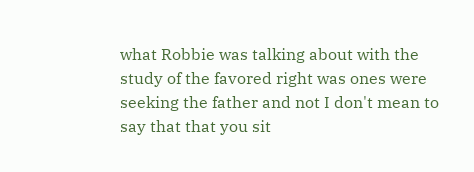what Robbie was talking about with the study of the favored right was ones were seeking the father and not I don't mean to say that that you sit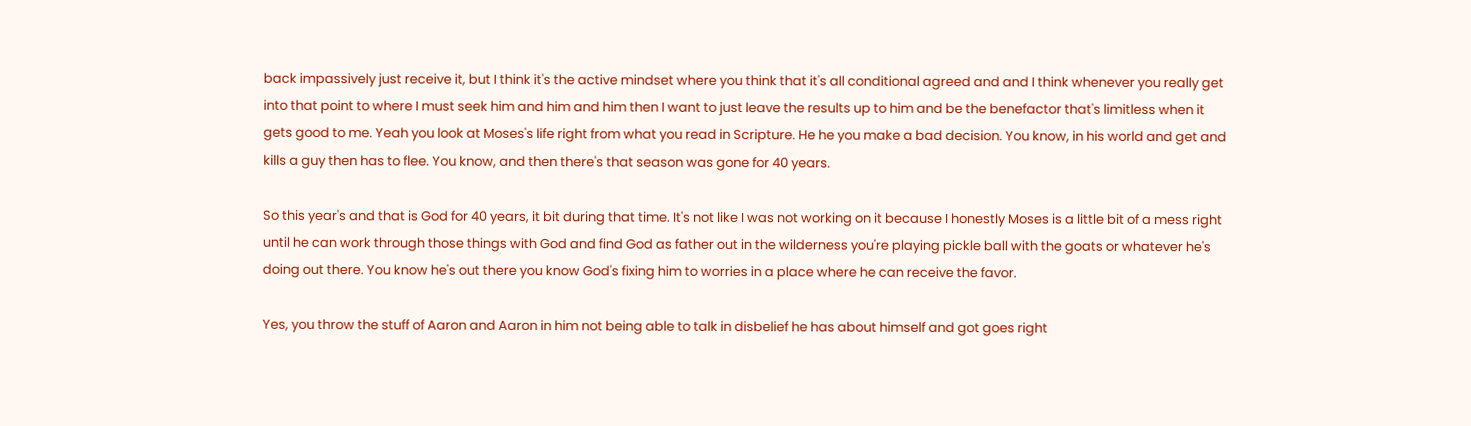back impassively just receive it, but I think it's the active mindset where you think that it's all conditional agreed and and I think whenever you really get into that point to where I must seek him and him and him then I want to just leave the results up to him and be the benefactor that's limitless when it gets good to me. Yeah you look at Moses's life right from what you read in Scripture. He he you make a bad decision. You know, in his world and get and kills a guy then has to flee. You know, and then there's that season was gone for 40 years.

So this year's and that is God for 40 years, it bit during that time. It's not like I was not working on it because I honestly Moses is a little bit of a mess right until he can work through those things with God and find God as father out in the wilderness you're playing pickle ball with the goats or whatever he's doing out there. You know he's out there you know God's fixing him to worries in a place where he can receive the favor.

Yes, you throw the stuff of Aaron and Aaron in him not being able to talk in disbelief he has about himself and got goes right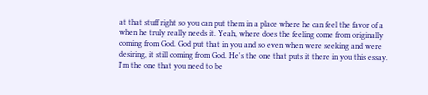at that stuff right so you can put them in a place where he can feel the favor of a when he truly really needs it. Yeah, where does the feeling come from originally coming from God. God put that in you and so even when were seeking and were desiring, it still coming from God. He's the one that puts it there in you this essay. I'm the one that you need to be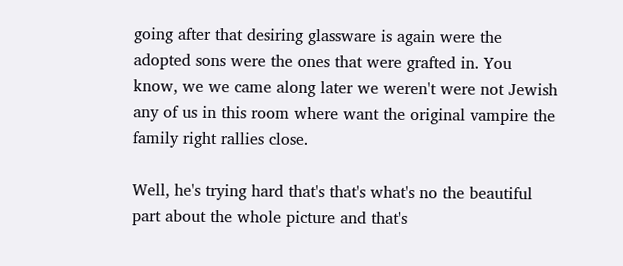going after that desiring glassware is again were the adopted sons were the ones that were grafted in. You know, we we came along later we weren't were not Jewish any of us in this room where want the original vampire the family right rallies close.

Well, he's trying hard that's that's what's no the beautiful part about the whole picture and that's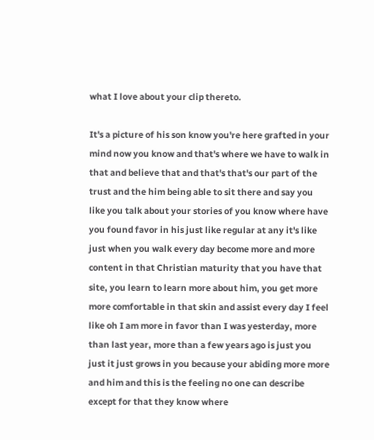what I love about your clip thereto.

It's a picture of his son know you're here grafted in your mind now you know and that's where we have to walk in that and believe that and that's that's our part of the trust and the him being able to sit there and say you like you talk about your stories of you know where have you found favor in his just like regular at any it's like just when you walk every day become more and more content in that Christian maturity that you have that site, you learn to learn more about him, you get more more comfortable in that skin and assist every day I feel like oh I am more in favor than I was yesterday, more than last year, more than a few years ago is just you just it just grows in you because your abiding more more and him and this is the feeling no one can describe except for that they know where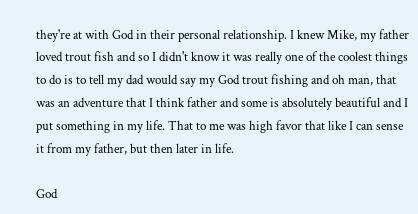they're at with God in their personal relationship. I knew Mike, my father loved trout fish and so I didn't know it was really one of the coolest things to do is to tell my dad would say my God trout fishing and oh man, that was an adventure that I think father and some is absolutely beautiful and I put something in my life. That to me was high favor that like I can sense it from my father, but then later in life.

God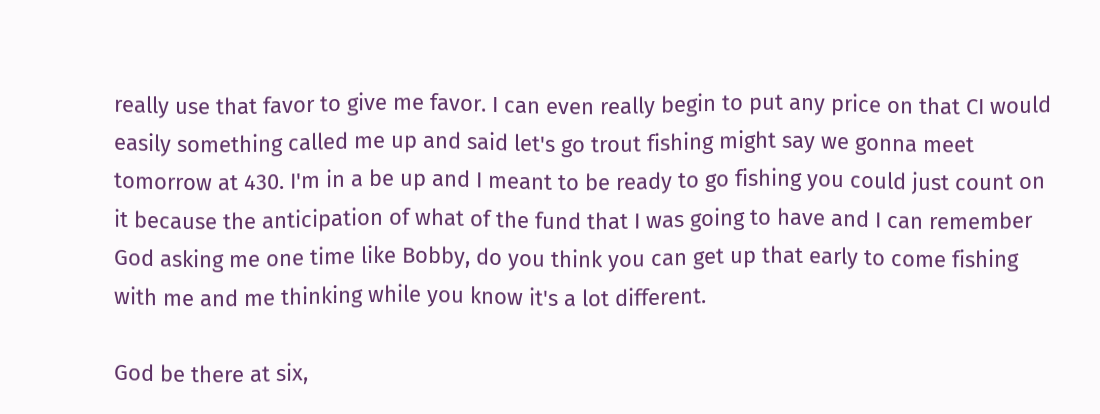really use that favor to give me favor. I can even really begin to put any price on that CI would easily something called me up and said let's go trout fishing might say we gonna meet tomorrow at 430. I'm in a be up and I meant to be ready to go fishing you could just count on it because the anticipation of what of the fund that I was going to have and I can remember God asking me one time like Bobby, do you think you can get up that early to come fishing with me and me thinking while you know it's a lot different.

God be there at six,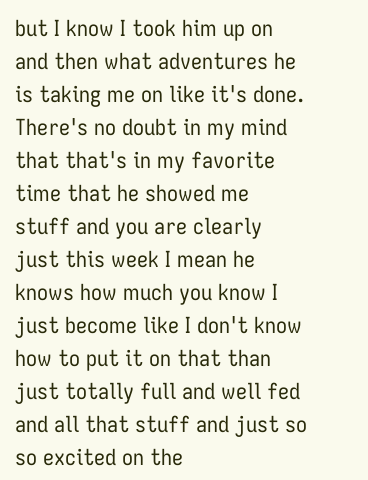but I know I took him up on and then what adventures he is taking me on like it's done. There's no doubt in my mind that that's in my favorite time that he showed me stuff and you are clearly just this week I mean he knows how much you know I just become like I don't know how to put it on that than just totally full and well fed and all that stuff and just so so excited on the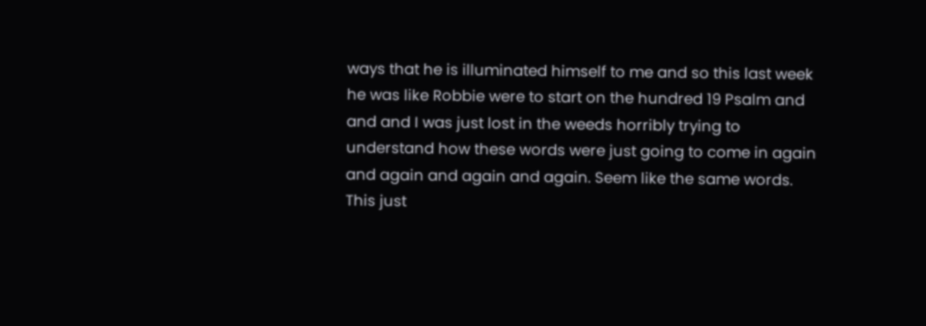ways that he is illuminated himself to me and so this last week he was like Robbie were to start on the hundred 19 Psalm and and and I was just lost in the weeds horribly trying to understand how these words were just going to come in again and again and again and again. Seem like the same words. This just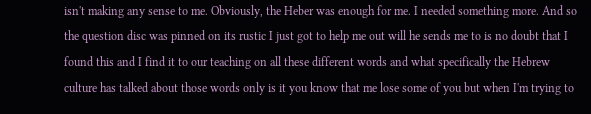isn't making any sense to me. Obviously, the Heber was enough for me. I needed something more. And so the question disc was pinned on its rustic I just got to help me out will he sends me to is no doubt that I found this and I find it to our teaching on all these different words and what specifically the Hebrew culture has talked about those words only is it you know that me lose some of you but when I'm trying to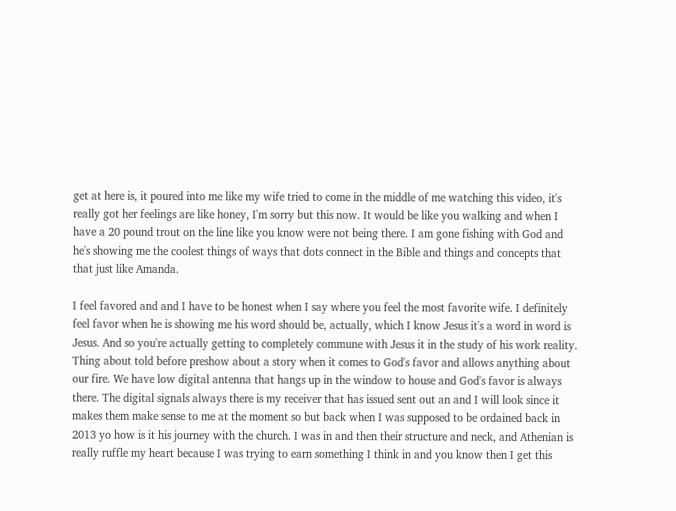get at here is, it poured into me like my wife tried to come in the middle of me watching this video, it's really got her feelings are like honey, I'm sorry but this now. It would be like you walking and when I have a 20 pound trout on the line like you know were not being there. I am gone fishing with God and he's showing me the coolest things of ways that dots connect in the Bible and things and concepts that that just like Amanda.

I feel favored and and I have to be honest when I say where you feel the most favorite wife. I definitely feel favor when he is showing me his word should be, actually, which I know Jesus it's a word in word is Jesus. And so you're actually getting to completely commune with Jesus it in the study of his work reality. Thing about told before preshow about a story when it comes to God's favor and allows anything about our fire. We have low digital antenna that hangs up in the window to house and God's favor is always there. The digital signals always there is my receiver that has issued sent out an and I will look since it makes them make sense to me at the moment so but back when I was supposed to be ordained back in 2013 yo how is it his journey with the church. I was in and then their structure and neck, and Athenian is really ruffle my heart because I was trying to earn something I think in and you know then I get this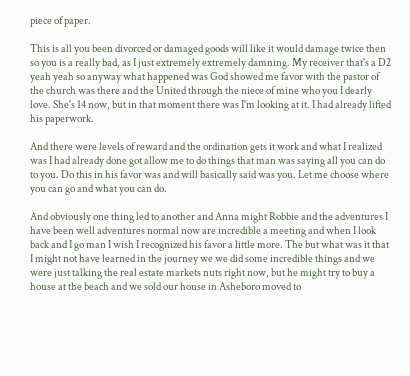piece of paper.

This is all you been divorced or damaged goods will like it would damage twice then so you is a really bad, as I just extremely extremely damning. My receiver that's a D2 yeah yeah so anyway what happened was God showed me favor with the pastor of the church was there and the United through the niece of mine who you I dearly love. She's 14 now, but in that moment there was I'm looking at it. I had already lifted his paperwork.

And there were levels of reward and the ordination gets it work and what I realized was I had already done got allow me to do things that man was saying all you can do to you. Do this in his favor was and will basically said was you. Let me choose where you can go and what you can do.

And obviously one thing led to another and Anna might Robbie and the adventures I have been well adventures normal now are incredible a meeting and when I look back and I go man I wish I recognized his favor a little more. The but what was it that I might not have learned in the journey we we did some incredible things and we were just talking the real estate markets nuts right now, but he might try to buy a house at the beach and we sold our house in Asheboro moved to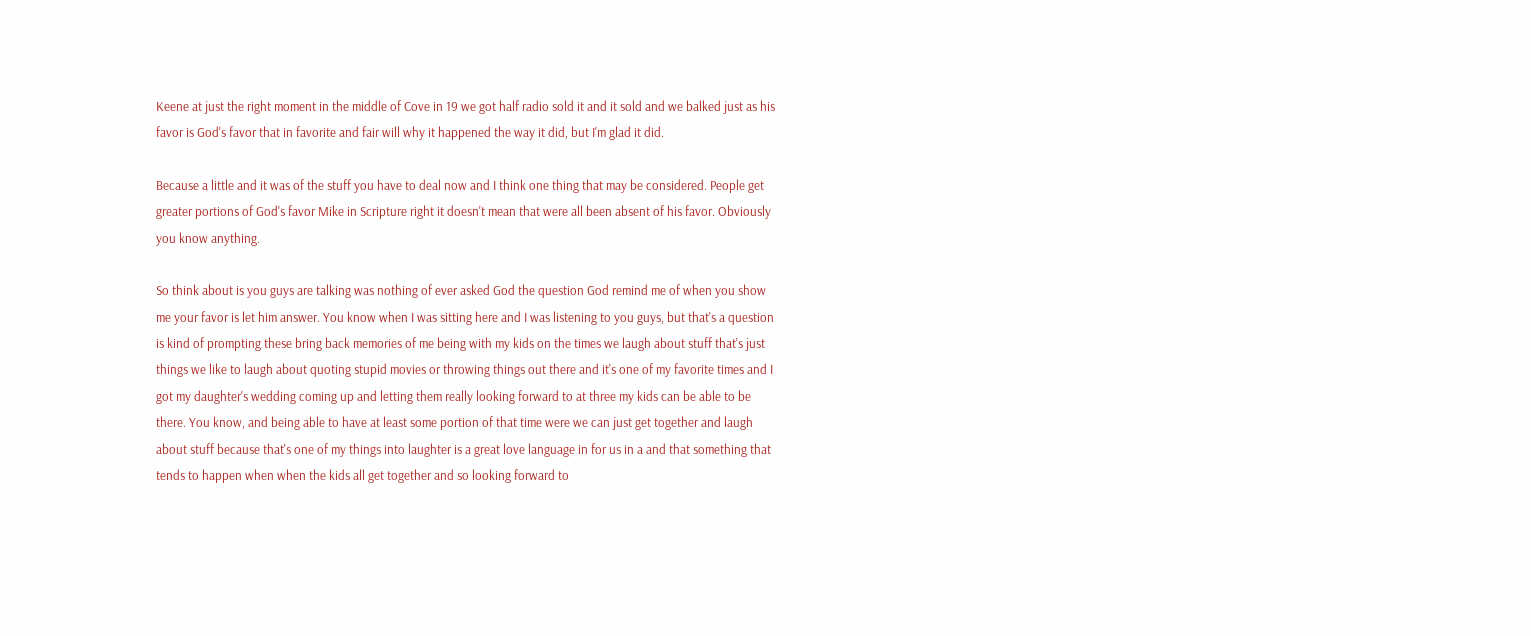Keene at just the right moment in the middle of Cove in 19 we got half radio sold it and it sold and we balked just as his favor is God's favor that in favorite and fair will why it happened the way it did, but I'm glad it did.

Because a little and it was of the stuff you have to deal now and I think one thing that may be considered. People get greater portions of God's favor Mike in Scripture right it doesn't mean that were all been absent of his favor. Obviously you know anything.

So think about is you guys are talking was nothing of ever asked God the question God remind me of when you show me your favor is let him answer. You know when I was sitting here and I was listening to you guys, but that's a question is kind of prompting these bring back memories of me being with my kids on the times we laugh about stuff that's just things we like to laugh about quoting stupid movies or throwing things out there and it's one of my favorite times and I got my daughter's wedding coming up and letting them really looking forward to at three my kids can be able to be there. You know, and being able to have at least some portion of that time were we can just get together and laugh about stuff because that's one of my things into laughter is a great love language in for us in a and that something that tends to happen when when the kids all get together and so looking forward to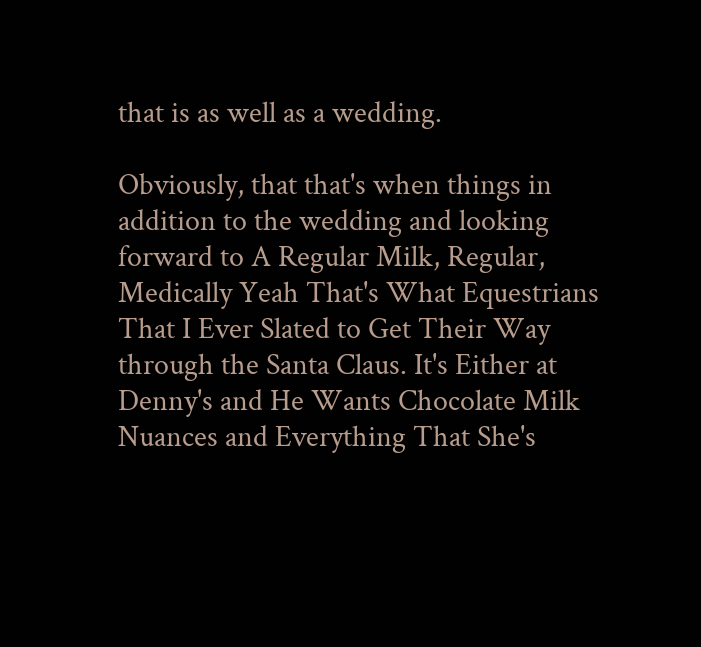that is as well as a wedding.

Obviously, that that's when things in addition to the wedding and looking forward to A Regular Milk, Regular, Medically Yeah That's What Equestrians That I Ever Slated to Get Their Way through the Santa Claus. It's Either at Denny's and He Wants Chocolate Milk Nuances and Everything That She's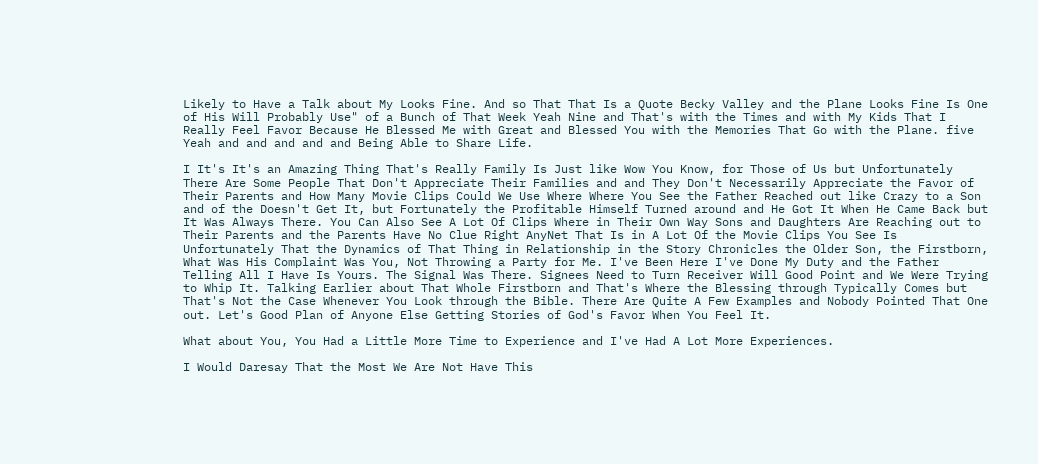Likely to Have a Talk about My Looks Fine. And so That That Is a Quote Becky Valley and the Plane Looks Fine Is One of His Will Probably Use" of a Bunch of That Week Yeah Nine and That's with the Times and with My Kids That I Really Feel Favor Because He Blessed Me with Great and Blessed You with the Memories That Go with the Plane. five Yeah and and and and and Being Able to Share Life.

I It's It's an Amazing Thing That's Really Family Is Just like Wow You Know, for Those of Us but Unfortunately There Are Some People That Don't Appreciate Their Families and and They Don't Necessarily Appreciate the Favor of Their Parents and How Many Movie Clips Could We Use Where Where You See the Father Reached out like Crazy to a Son and of the Doesn't Get It, but Fortunately the Profitable Himself Turned around and He Got It When He Came Back but It Was Always There. You Can Also See A Lot Of Clips Where in Their Own Way Sons and Daughters Are Reaching out to Their Parents and the Parents Have No Clue Right AnyNet That Is in A Lot Of the Movie Clips You See Is Unfortunately That the Dynamics of That Thing in Relationship in the Story Chronicles the Older Son, the Firstborn, What Was His Complaint Was You, Not Throwing a Party for Me. I've Been Here I've Done My Duty and the Father Telling All I Have Is Yours. The Signal Was There. Signees Need to Turn Receiver Will Good Point and We Were Trying to Whip It. Talking Earlier about That Whole Firstborn and That's Where the Blessing through Typically Comes but That's Not the Case Whenever You Look through the Bible. There Are Quite A Few Examples and Nobody Pointed That One out. Let's Good Plan of Anyone Else Getting Stories of God's Favor When You Feel It.

What about You, You Had a Little More Time to Experience and I've Had A Lot More Experiences.

I Would Daresay That the Most We Are Not Have This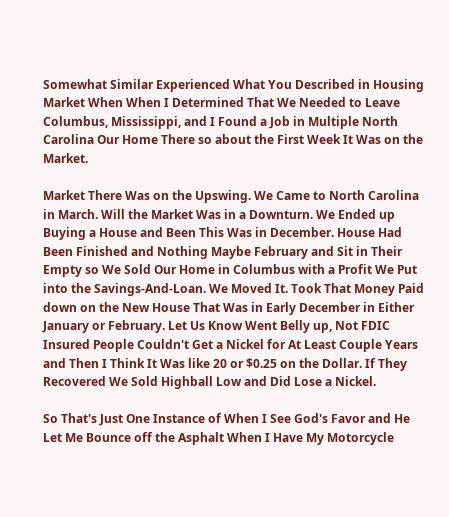Somewhat Similar Experienced What You Described in Housing Market When When I Determined That We Needed to Leave Columbus, Mississippi, and I Found a Job in Multiple North Carolina Our Home There so about the First Week It Was on the Market.

Market There Was on the Upswing. We Came to North Carolina in March. Will the Market Was in a Downturn. We Ended up Buying a House and Been This Was in December. House Had Been Finished and Nothing Maybe February and Sit in Their Empty so We Sold Our Home in Columbus with a Profit We Put into the Savings-And-Loan. We Moved It. Took That Money Paid down on the New House That Was in Early December in Either January or February. Let Us Know Went Belly up, Not FDIC Insured People Couldn't Get a Nickel for At Least Couple Years and Then I Think It Was like 20 or $0.25 on the Dollar. If They Recovered We Sold Highball Low and Did Lose a Nickel.

So That's Just One Instance of When I See God's Favor and He Let Me Bounce off the Asphalt When I Have My Motorcycle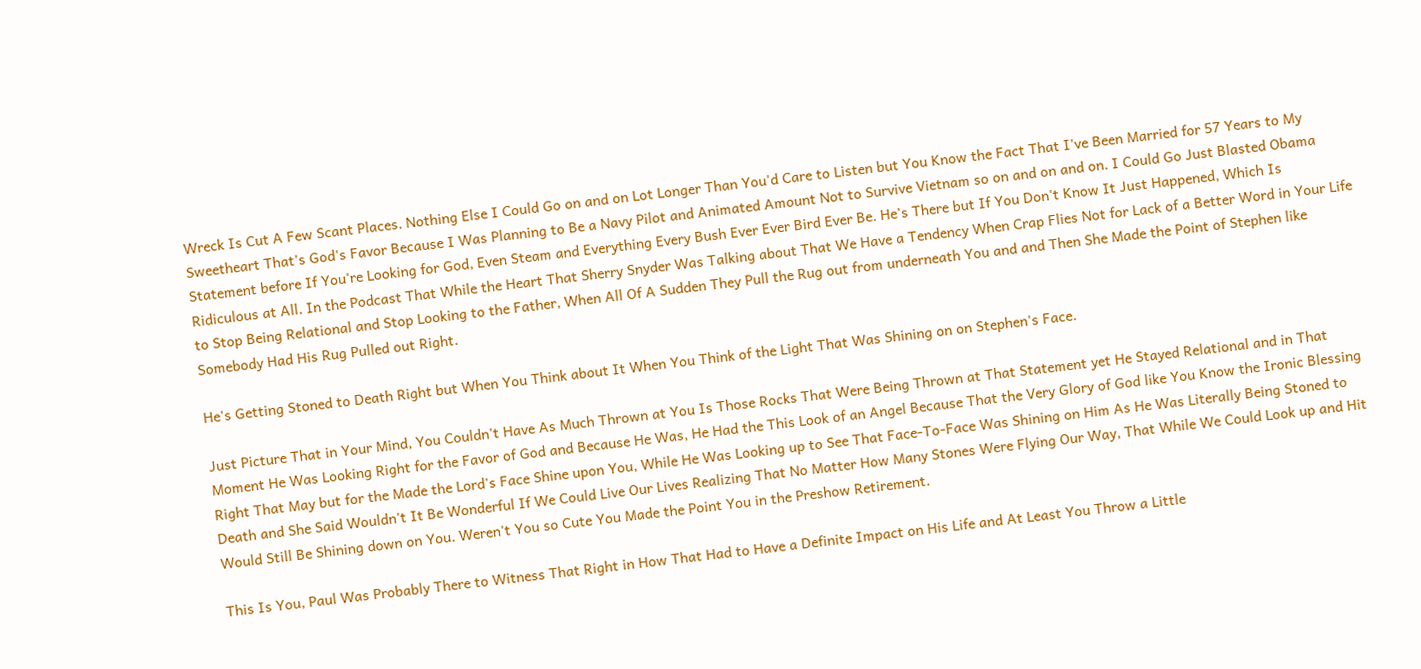Wreck Is Cut A Few Scant Places. Nothing Else I Could Go on and on Lot Longer Than You'd Care to Listen but You Know the Fact That I've Been Married for 57 Years to My Sweetheart That's God's Favor Because I Was Planning to Be a Navy Pilot and Animated Amount Not to Survive Vietnam so on and on and on. I Could Go Just Blasted Obama Statement before If You're Looking for God, Even Steam and Everything Every Bush Ever Ever Bird Ever Be. He's There but If You Don't Know It Just Happened, Which Is Ridiculous at All. In the Podcast That While the Heart That Sherry Snyder Was Talking about That We Have a Tendency When Crap Flies Not for Lack of a Better Word in Your Life to Stop Being Relational and Stop Looking to the Father, When All Of A Sudden They Pull the Rug out from underneath You and and Then She Made the Point of Stephen like Somebody Had His Rug Pulled out Right.

He's Getting Stoned to Death Right but When You Think about It When You Think of the Light That Was Shining on on Stephen's Face.

Just Picture That in Your Mind, You Couldn't Have As Much Thrown at You Is Those Rocks That Were Being Thrown at That Statement yet He Stayed Relational and in That Moment He Was Looking Right for the Favor of God and Because He Was, He Had the This Look of an Angel Because That the Very Glory of God like You Know the Ironic Blessing Right That May but for the Made the Lord's Face Shine upon You, While He Was Looking up to See That Face-To-Face Was Shining on Him As He Was Literally Being Stoned to Death and She Said Wouldn't It Be Wonderful If We Could Live Our Lives Realizing That No Matter How Many Stones Were Flying Our Way, That While We Could Look up and Hit Would Still Be Shining down on You. Weren't You so Cute You Made the Point You in the Preshow Retirement.

This Is You, Paul Was Probably There to Witness That Right in How That Had to Have a Definite Impact on His Life and At Least You Throw a Little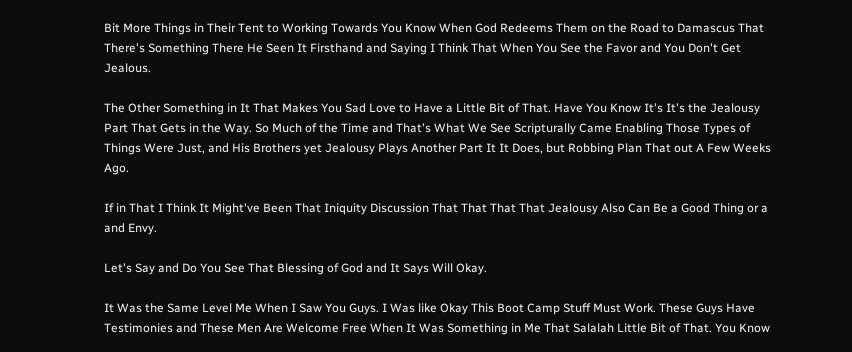Bit More Things in Their Tent to Working Towards You Know When God Redeems Them on the Road to Damascus That There's Something There He Seen It Firsthand and Saying I Think That When You See the Favor and You Don't Get Jealous.

The Other Something in It That Makes You Sad Love to Have a Little Bit of That. Have You Know It's It's the Jealousy Part That Gets in the Way. So Much of the Time and That's What We See Scripturally Came Enabling Those Types of Things Were Just, and His Brothers yet Jealousy Plays Another Part It It Does, but Robbing Plan That out A Few Weeks Ago.

If in That I Think It Might've Been That Iniquity Discussion That That That That Jealousy Also Can Be a Good Thing or a and Envy.

Let's Say and Do You See That Blessing of God and It Says Will Okay.

It Was the Same Level Me When I Saw You Guys. I Was like Okay This Boot Camp Stuff Must Work. These Guys Have Testimonies and These Men Are Welcome Free When It Was Something in Me That Salalah Little Bit of That. You Know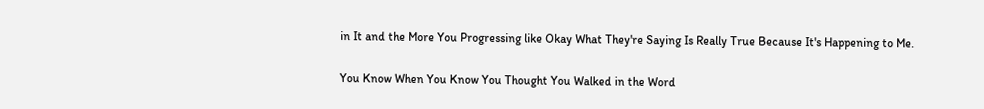in It and the More You Progressing like Okay What They're Saying Is Really True Because It's Happening to Me.

You Know When You Know You Thought You Walked in the Word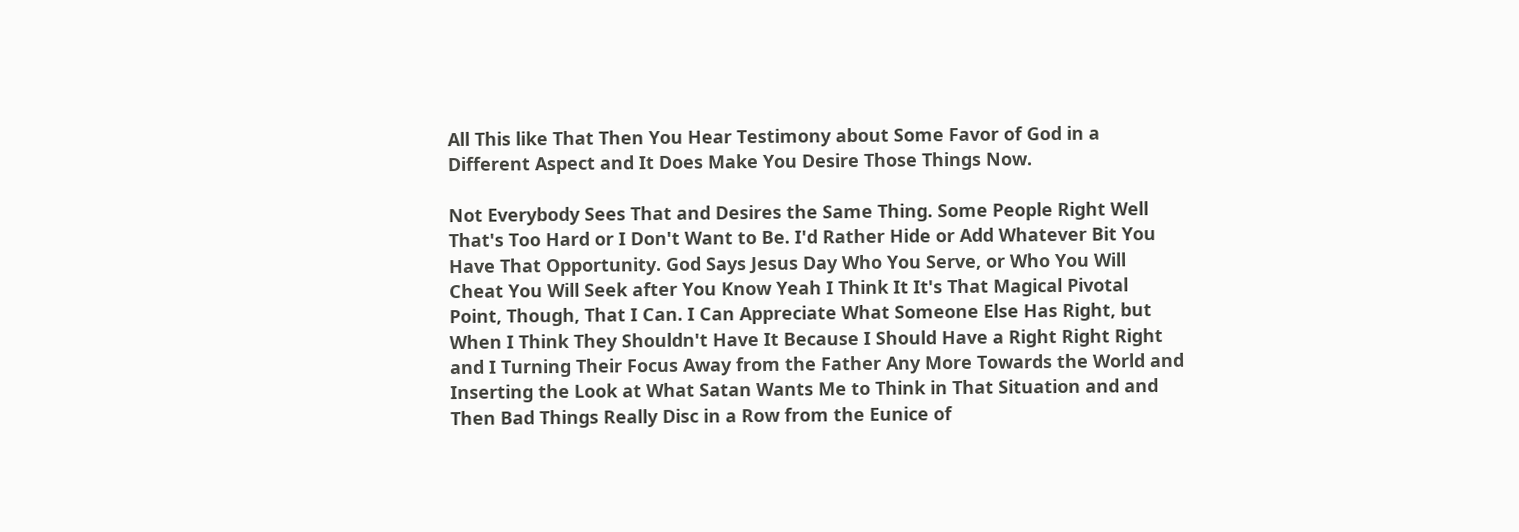All This like That Then You Hear Testimony about Some Favor of God in a Different Aspect and It Does Make You Desire Those Things Now.

Not Everybody Sees That and Desires the Same Thing. Some People Right Well That's Too Hard or I Don't Want to Be. I'd Rather Hide or Add Whatever Bit You Have That Opportunity. God Says Jesus Day Who You Serve, or Who You Will Cheat You Will Seek after You Know Yeah I Think It It's That Magical Pivotal Point, Though, That I Can. I Can Appreciate What Someone Else Has Right, but When I Think They Shouldn't Have It Because I Should Have a Right Right Right and I Turning Their Focus Away from the Father Any More Towards the World and Inserting the Look at What Satan Wants Me to Think in That Situation and and Then Bad Things Really Disc in a Row from the Eunice of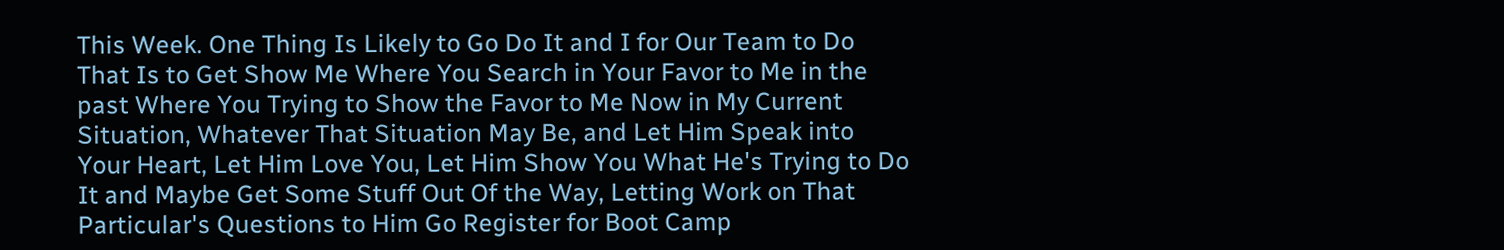This Week. One Thing Is Likely to Go Do It and I for Our Team to Do That Is to Get Show Me Where You Search in Your Favor to Me in the past Where You Trying to Show the Favor to Me Now in My Current Situation, Whatever That Situation May Be, and Let Him Speak into Your Heart, Let Him Love You, Let Him Show You What He's Trying to Do It and Maybe Get Some Stuff Out Of the Way, Letting Work on That Particular's Questions to Him Go Register for Boot Camp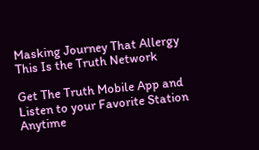Masking Journey That Allergy This Is the Truth Network

Get The Truth Mobile App and Listen to your Favorite Station Anytime